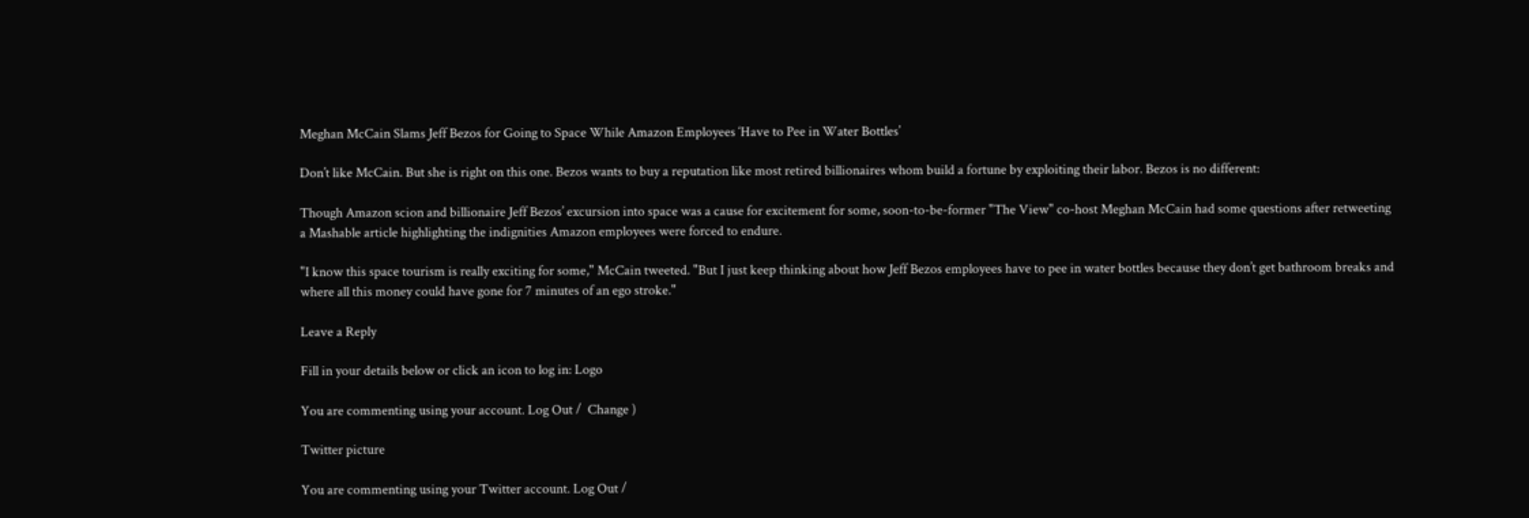Meghan McCain Slams Jeff Bezos for Going to Space While Amazon Employees ‘Have to Pee in Water Bottles’

Don’t like McCain. But she is right on this one. Bezos wants to buy a reputation like most retired billionaires whom build a fortune by exploiting their labor. Bezos is no different:

Though Amazon scion and billionaire Jeff Bezos’ excursion into space was a cause for excitement for some, soon-to-be-former "The View" co-host Meghan McCain had some questions after retweeting a Mashable article highlighting the indignities Amazon employees were forced to endure.

"I know this space tourism is really exciting for some," McCain tweeted. "But I just keep thinking about how Jeff Bezos employees have to pee in water bottles because they don’t get bathroom breaks and where all this money could have gone for 7 minutes of an ego stroke."

Leave a Reply

Fill in your details below or click an icon to log in: Logo

You are commenting using your account. Log Out /  Change )

Twitter picture

You are commenting using your Twitter account. Log Out /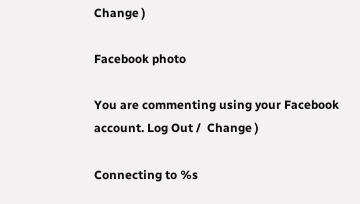Change )

Facebook photo

You are commenting using your Facebook account. Log Out /  Change )

Connecting to %s